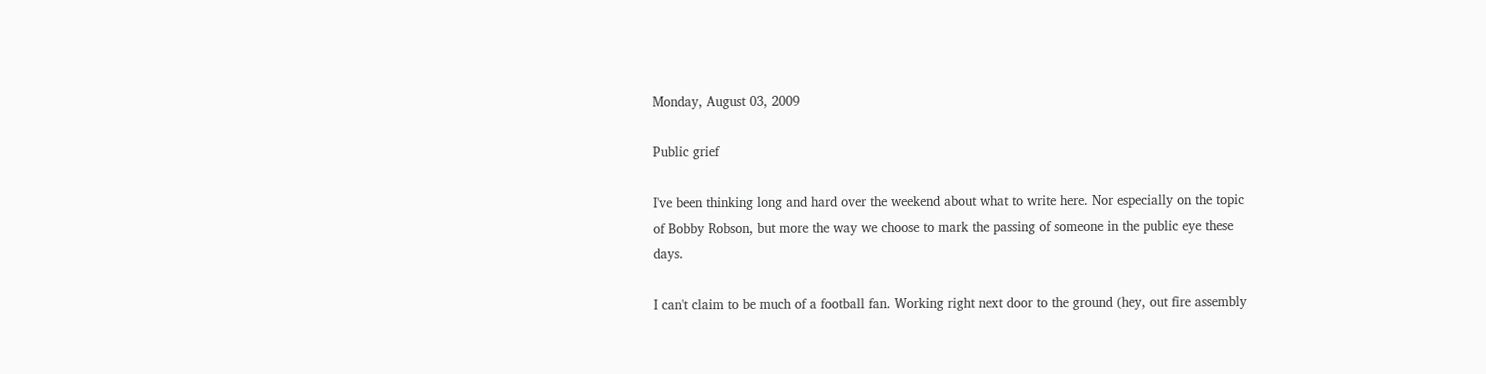Monday, August 03, 2009

Public grief

I've been thinking long and hard over the weekend about what to write here. Nor especially on the topic of Bobby Robson, but more the way we choose to mark the passing of someone in the public eye these days.

I can't claim to be much of a football fan. Working right next door to the ground (hey, out fire assembly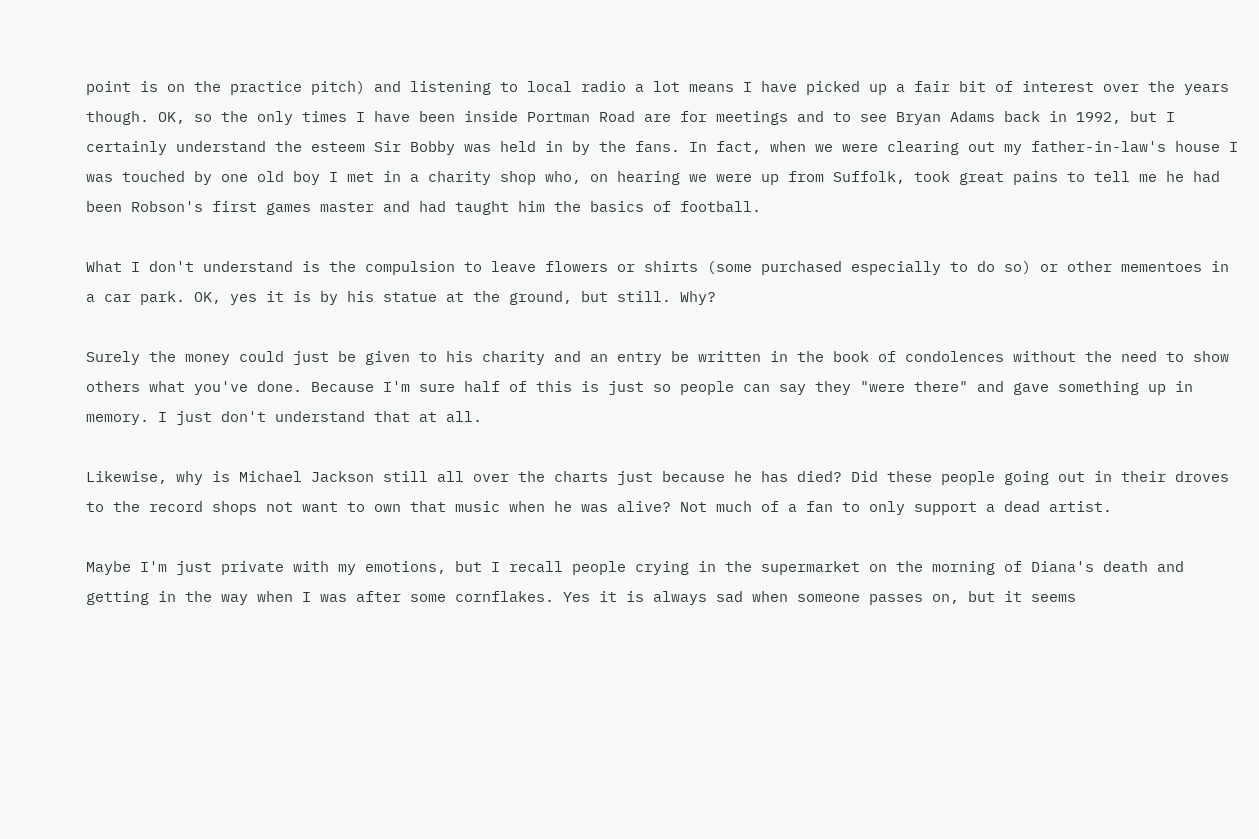point is on the practice pitch) and listening to local radio a lot means I have picked up a fair bit of interest over the years though. OK, so the only times I have been inside Portman Road are for meetings and to see Bryan Adams back in 1992, but I certainly understand the esteem Sir Bobby was held in by the fans. In fact, when we were clearing out my father-in-law's house I was touched by one old boy I met in a charity shop who, on hearing we were up from Suffolk, took great pains to tell me he had been Robson's first games master and had taught him the basics of football.

What I don't understand is the compulsion to leave flowers or shirts (some purchased especially to do so) or other mementoes in a car park. OK, yes it is by his statue at the ground, but still. Why?

Surely the money could just be given to his charity and an entry be written in the book of condolences without the need to show others what you've done. Because I'm sure half of this is just so people can say they "were there" and gave something up in memory. I just don't understand that at all.

Likewise, why is Michael Jackson still all over the charts just because he has died? Did these people going out in their droves to the record shops not want to own that music when he was alive? Not much of a fan to only support a dead artist.

Maybe I'm just private with my emotions, but I recall people crying in the supermarket on the morning of Diana's death and getting in the way when I was after some cornflakes. Yes it is always sad when someone passes on, but it seems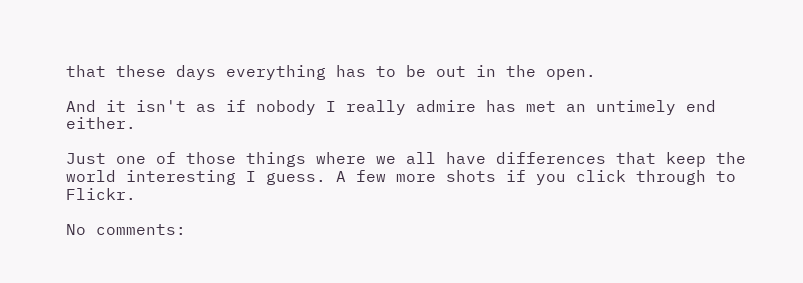that these days everything has to be out in the open.

And it isn't as if nobody I really admire has met an untimely end either.

Just one of those things where we all have differences that keep the world interesting I guess. A few more shots if you click through to Flickr.

No comments: